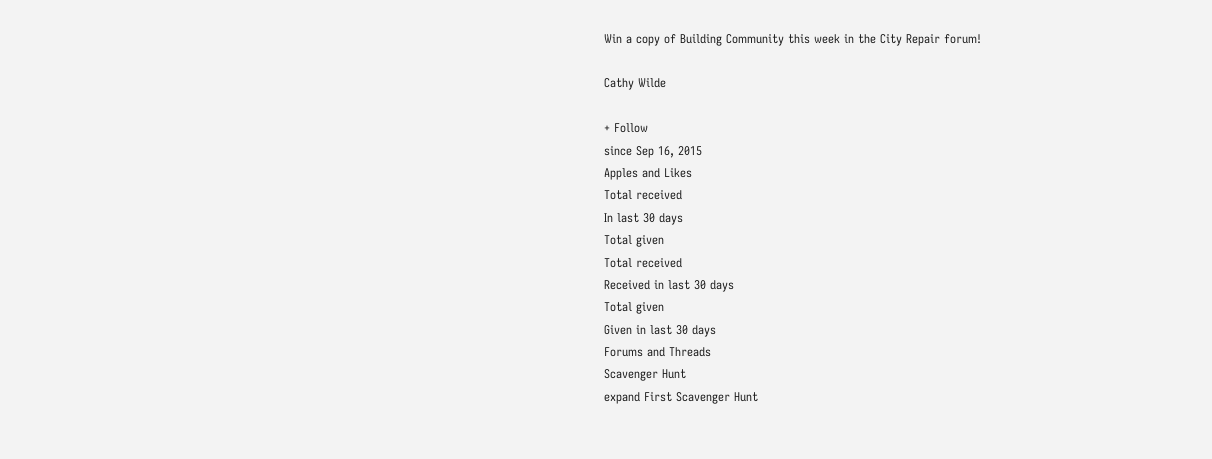Win a copy of Building Community this week in the City Repair forum!

Cathy Wilde

+ Follow
since Sep 16, 2015
Apples and Likes
Total received
In last 30 days
Total given
Total received
Received in last 30 days
Total given
Given in last 30 days
Forums and Threads
Scavenger Hunt
expand First Scavenger Hunt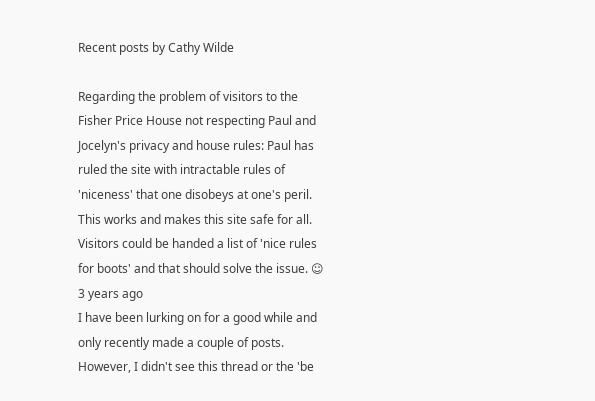Recent posts by Cathy Wilde

Regarding the problem of visitors to the Fisher Price House not respecting Paul and Jocelyn's privacy and house rules: Paul has ruled the site with intractable rules of 'niceness' that one disobeys at one's peril. This works and makes this site safe for all. Visitors could be handed a list of 'nice rules for boots' and that should solve the issue. ☺
3 years ago
I have been lurking on for a good while and only recently made a couple of posts. However, I didn't see this thread or the 'be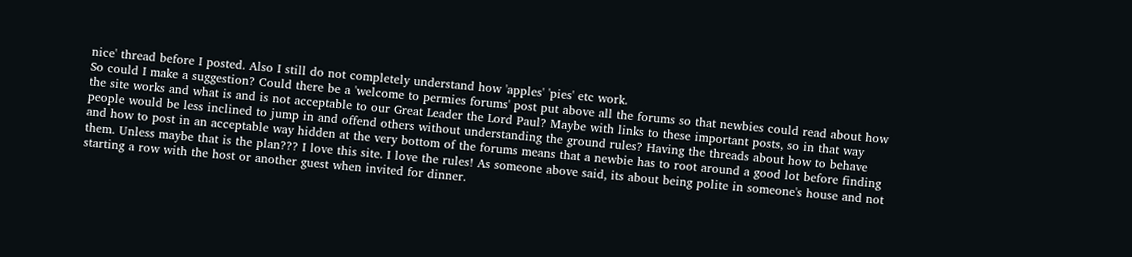nice' thread before I posted. Also I still do not completely understand how 'apples' 'pies' etc work.
So could I make a suggestion? Could there be a 'welcome to permies forums' post put above all the forums so that newbies could read about how the site works and what is and is not acceptable to our Great Leader the Lord Paul? Maybe with links to these important posts, so in that way people would be less inclined to jump in and offend others without understanding the ground rules? Having the threads about how to behave and how to post in an acceptable way hidden at the very bottom of the forums means that a newbie has to root around a good lot before finding them. Unless maybe that is the plan??? I love this site. I love the rules! As someone above said, its about being polite in someone's house and not starting a row with the host or another guest when invited for dinner.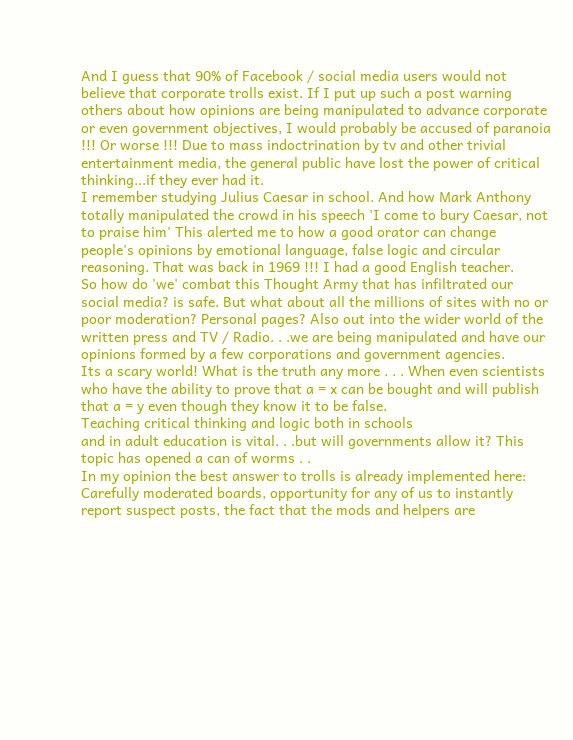And I guess that 90% of Facebook / social media users would not believe that corporate trolls exist. If I put up such a post warning others about how opinions are being manipulated to advance corporate or even government objectives, I would probably be accused of paranoia !!! Or worse !!! Due to mass indoctrination by tv and other trivial entertainment media, the general public have lost the power of critical thinking...if they ever had it.
I remember studying Julius Caesar in school. And how Mark Anthony totally manipulated the crowd in his speech 'I come to bury Caesar, not to praise him' This alerted me to how a good orator can change people's opinions by emotional language, false logic and circular reasoning. That was back in 1969 !!! I had a good English teacher.
So how do 'we' combat this Thought Army that has infiltrated our social media? is safe. But what about all the millions of sites with no or poor moderation? Personal pages? Also out into the wider world of the written press and TV / Radio. . .we are being manipulated and have our opinions formed by a few corporations and government agencies.
Its a scary world! What is the truth any more . . . When even scientists who have the ability to prove that a = x can be bought and will publish that a = y even though they know it to be false.
Teaching critical thinking and logic both in schools
and in adult education is vital. . .but will governments allow it? This topic has opened a can of worms . .
In my opinion the best answer to trolls is already implemented here: Carefully moderated boards, opportunity for any of us to instantly report suspect posts, the fact that the mods and helpers are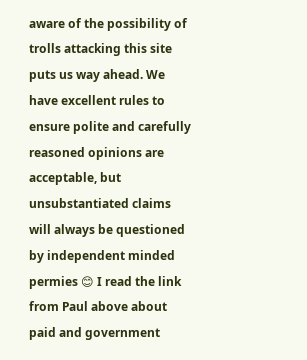aware of the possibility of trolls attacking this site puts us way ahead. We have excellent rules to ensure polite and carefully reasoned opinions are acceptable, but unsubstantiated claims will always be questioned by independent minded permies 😊 I read the link from Paul above about paid and government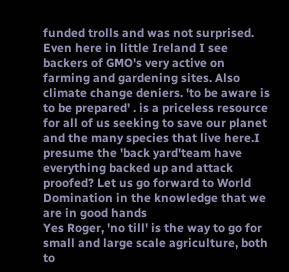funded trolls and was not surprised. Even here in little Ireland I see backers of GMO's very active on farming and gardening sites. Also climate change deniers. 'to be aware is to be prepared' . is a priceless resource for all of us seeking to save our planet and the many species that live here.I presume the 'back yard'team have everything backed up and attack proofed? Let us go forward to World Domination in the knowledge that we are in good hands
Yes Roger, 'no till' is the way to go for small and large scale agriculture, both to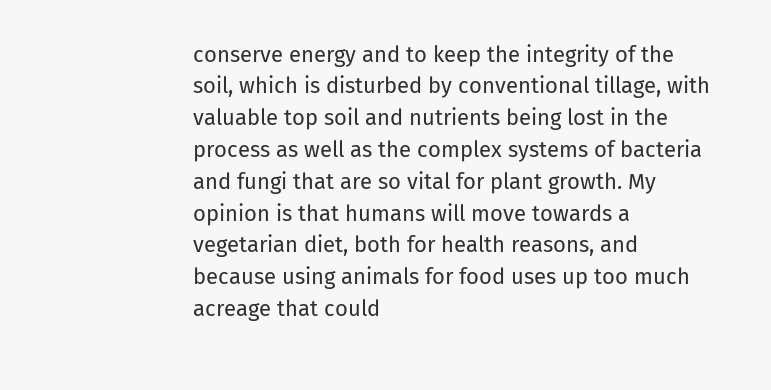conserve energy and to keep the integrity of the soil, which is disturbed by conventional tillage, with valuable top soil and nutrients being lost in the process as well as the complex systems of bacteria and fungi that are so vital for plant growth. My opinion is that humans will move towards a vegetarian diet, both for health reasons, and because using animals for food uses up too much acreage that could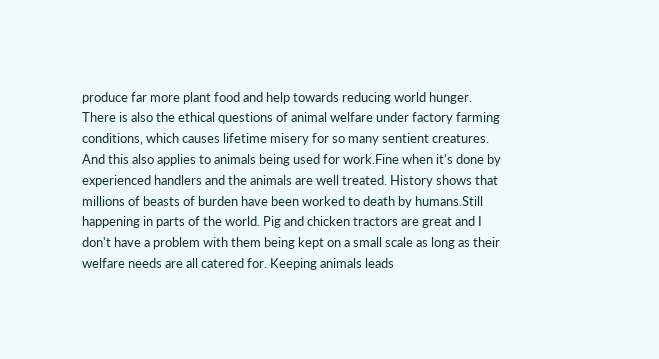produce far more plant food and help towards reducing world hunger. There is also the ethical questions of animal welfare under factory farming conditions, which causes lifetime misery for so many sentient creatures. And this also applies to animals being used for work.Fine when it's done by experienced handlers and the animals are well treated. History shows that millions of beasts of burden have been worked to death by humans.Still happening in parts of the world. Pig and chicken tractors are great and I don't have a problem with them being kept on a small scale as long as their welfare needs are all catered for. Keeping animals leads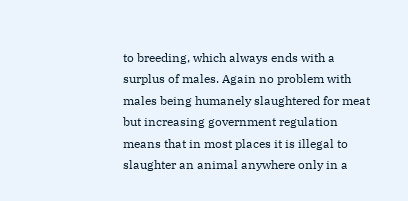to breeding, which always ends with a surplus of males. Again no problem with males being humanely slaughtered for meat but increasing government regulation means that in most places it is illegal to slaughter an animal anywhere only in a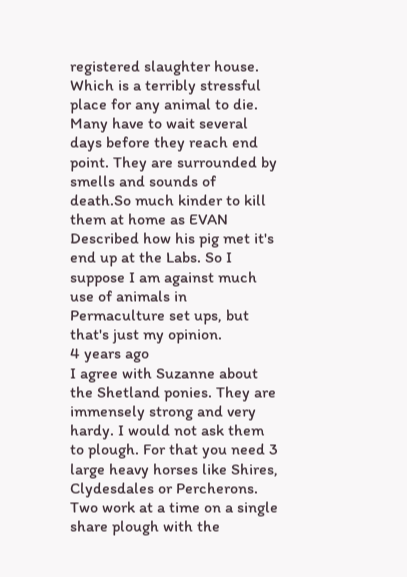registered slaughter house. Which is a terribly stressful place for any animal to die. Many have to wait several days before they reach end point. They are surrounded by smells and sounds of death.So much kinder to kill them at home as EVAN Described how his pig met it's end up at the Labs. So I suppose I am against much use of animals in Permaculture set ups, but that's just my opinion.
4 years ago
I agree with Suzanne about the Shetland ponies. They are immensely strong and very hardy. I would not ask them to plough. For that you need 3 large heavy horses like Shires, Clydesdales or Percherons. Two work at a time on a single share plough with the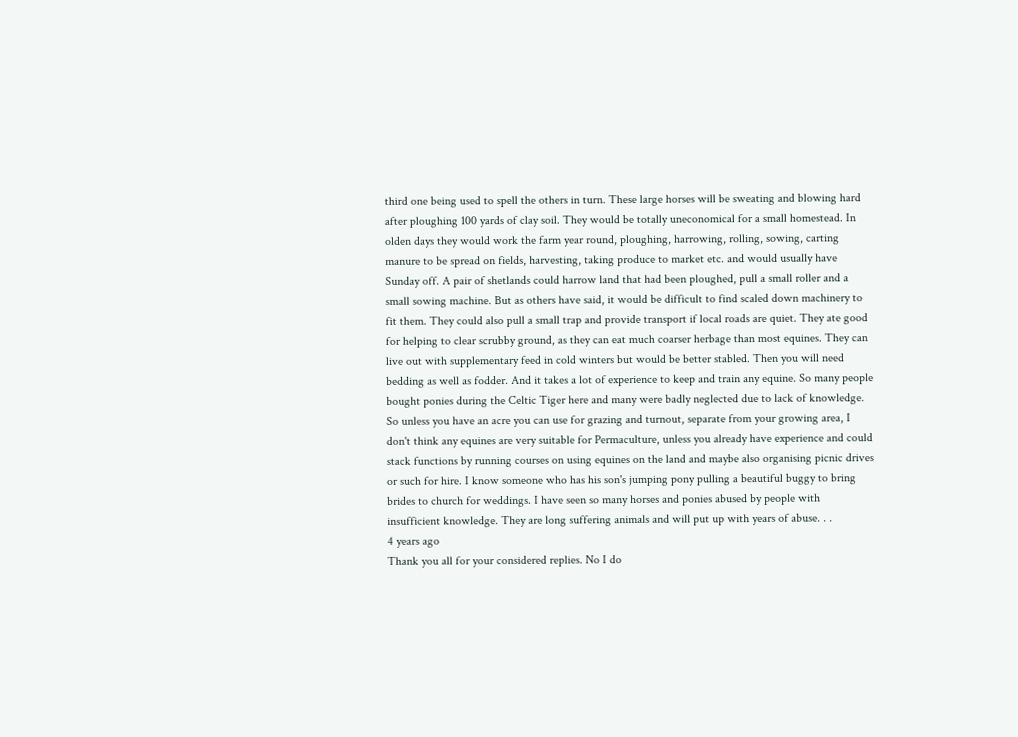third one being used to spell the others in turn. These large horses will be sweating and blowing hard after ploughing 100 yards of clay soil. They would be totally uneconomical for a small homestead. In olden days they would work the farm year round, ploughing, harrowing, rolling, sowing, carting manure to be spread on fields, harvesting, taking produce to market etc. and would usually have Sunday off. A pair of shetlands could harrow land that had been ploughed, pull a small roller and a small sowing machine. But as others have said, it would be difficult to find scaled down machinery to fit them. They could also pull a small trap and provide transport if local roads are quiet. They ate good for helping to clear scrubby ground, as they can eat much coarser herbage than most equines. They can live out with supplementary feed in cold winters but would be better stabled. Then you will need bedding as well as fodder. And it takes a lot of experience to keep and train any equine. So many people bought ponies during the Celtic Tiger here and many were badly neglected due to lack of knowledge. So unless you have an acre you can use for grazing and turnout, separate from your growing area, I don't think any equines are very suitable for Permaculture, unless you already have experience and could stack functions by running courses on using equines on the land and maybe also organising picnic drives or such for hire. I know someone who has his son's jumping pony pulling a beautiful buggy to bring brides to church for weddings. I have seen so many horses and ponies abused by people with insufficient knowledge. They are long suffering animals and will put up with years of abuse. . .
4 years ago
Thank you all for your considered replies. No I do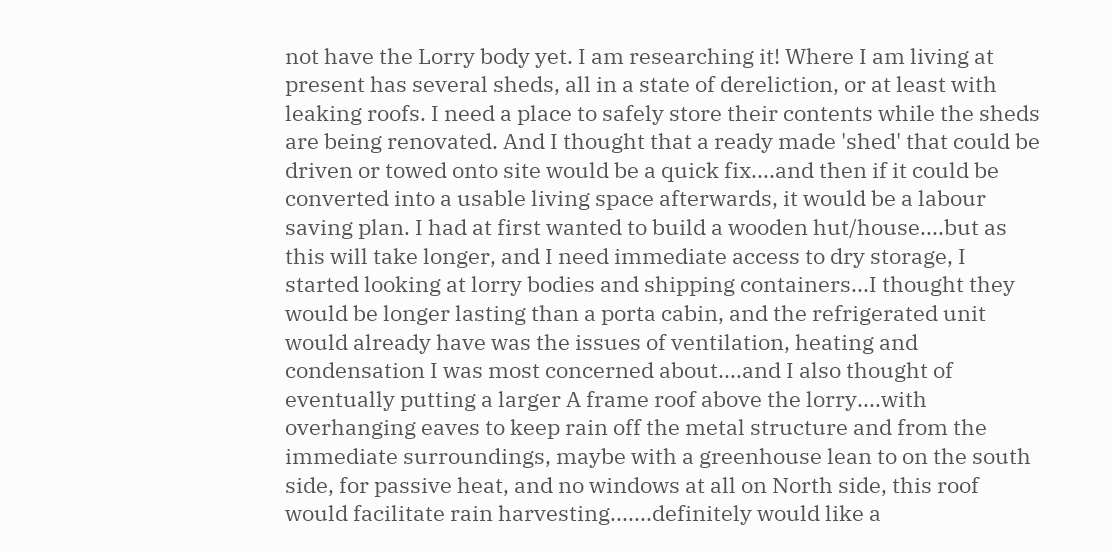not have the Lorry body yet. I am researching it! Where I am living at present has several sheds, all in a state of dereliction, or at least with leaking roofs. I need a place to safely store their contents while the sheds are being renovated. And I thought that a ready made 'shed' that could be driven or towed onto site would be a quick fix....and then if it could be converted into a usable living space afterwards, it would be a labour saving plan. I had at first wanted to build a wooden hut/house....but as this will take longer, and I need immediate access to dry storage, I started looking at lorry bodies and shipping containers...I thought they would be longer lasting than a porta cabin, and the refrigerated unit would already have was the issues of ventilation, heating and condensation I was most concerned about....and I also thought of eventually putting a larger A frame roof above the lorry....with overhanging eaves to keep rain off the metal structure and from the immediate surroundings, maybe with a greenhouse lean to on the south side, for passive heat, and no windows at all on North side, this roof would facilitate rain harvesting.......definitely would like a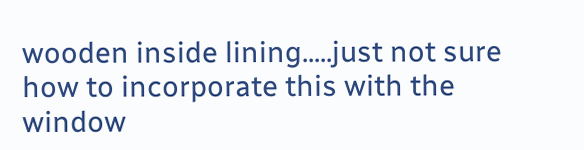wooden inside lining.....just not sure how to incorporate this with the window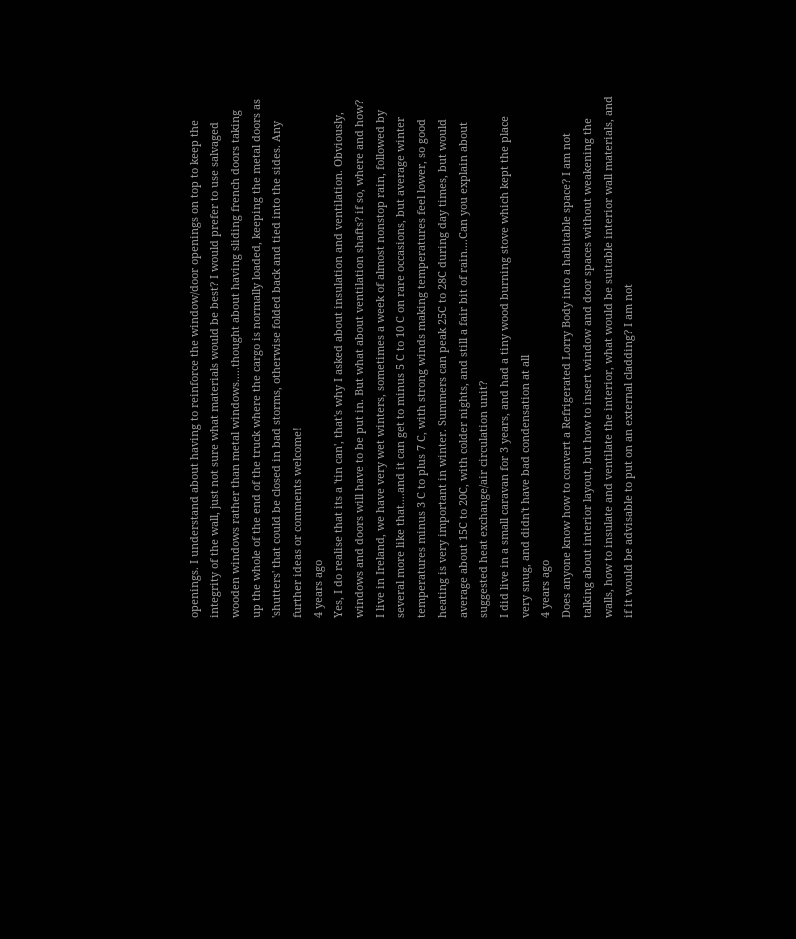openings. I understand about having to reinforce the window/door openings on top to keep the integrity of the wall, just not sure what materials would be best? I would prefer to use salvaged wooden windows rather than metal windows.....thought about having sliding french doors taking up the whole of the end of the truck where the cargo is normally loaded, keeping the metal doors as 'shutters' that could be closed in bad storms, otherwise folded back and tied into the sides. Any further ideas or comments welcome!
4 years ago
Yes, I do realise that its a 'tin can', that's why I asked about insulation and ventilation. Obviously, windows and doors will have to be put in. But what about ventilation shafts? if so, where and how? I live in Ireland, we have very wet winters, sometimes a week of almost nonstop rain, followed by several more like that....and it can get to minus 5 C to 10 C on rare occasions, but average winter temperatures minus 3 C to plus 7 C, with strong winds making temperatures feel lower, so good heating is very important in winter. Summers can peak 25C to 28C during day times, but would average about 15C to 20C, with colder nights, and still a fair bit of rain....Can you explain about suggested heat exchange/air circulation unit?
I did live in a small caravan for 3 years, and had a tiny wood burning stove which kept the place very snug, and didn't have bad condensation at all
4 years ago
Does anyone know how to convert a Refrigerated Lorry Body into a habitable space? I am not talking about interior layout, but how to insert window and door spaces without weakening the walls, how to insulate and ventilate the interior, what would be suitable interior wall materials, and if it would be advisable to put on an external cladding? I am not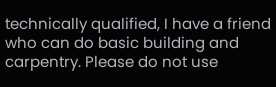technically qualified, I have a friend who can do basic building and carpentry. Please do not use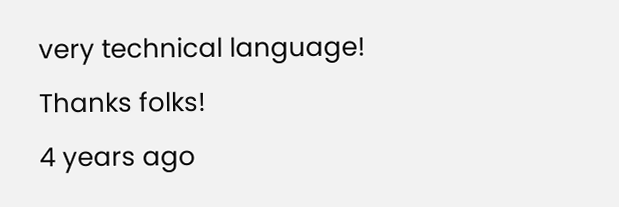very technical language! Thanks folks!
4 years ago